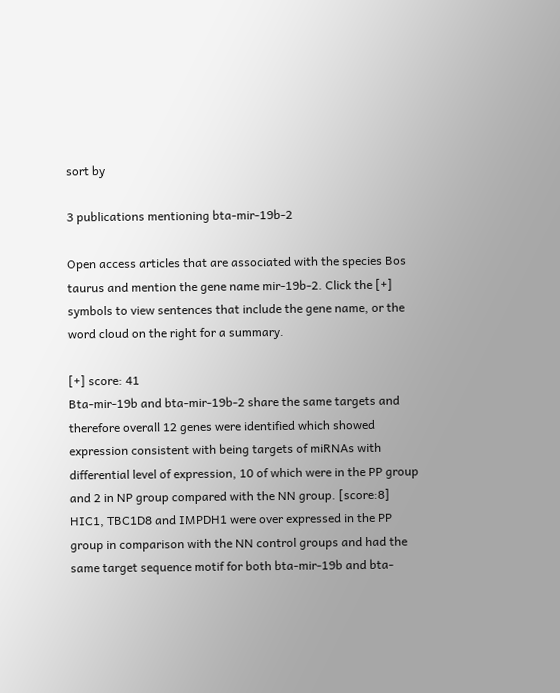sort by

3 publications mentioning bta-mir-19b-2

Open access articles that are associated with the species Bos taurus and mention the gene name mir-19b-2. Click the [+] symbols to view sentences that include the gene name, or the word cloud on the right for a summary.

[+] score: 41
Bta-mir-19b and bta-mir-19b-2 share the same targets and therefore overall 12 genes were identified which showed expression consistent with being targets of miRNAs with differential level of expression, 10 of which were in the PP group and 2 in NP group compared with the NN group. [score:8]
HIC1, TBC1D8 and IMPDH1 were over expressed in the PP group in comparison with the NN control groups and had the same target sequence motif for both bta-mir-19b and bta-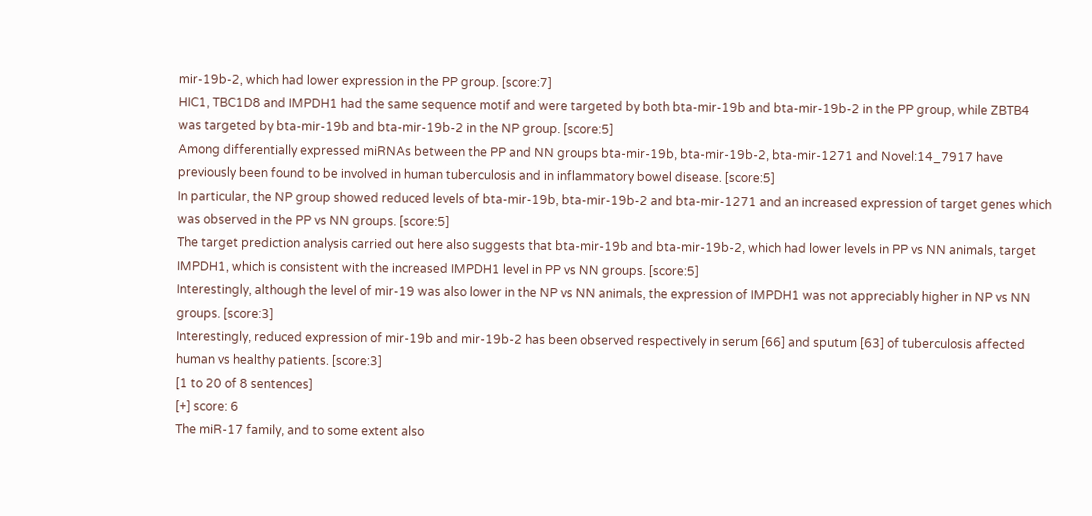mir-19b-2, which had lower expression in the PP group. [score:7]
HIC1, TBC1D8 and IMPDH1 had the same sequence motif and were targeted by both bta-mir-19b and bta-mir-19b-2 in the PP group, while ZBTB4 was targeted by bta-mir-19b and bta-mir-19b-2 in the NP group. [score:5]
Among differentially expressed miRNAs between the PP and NN groups bta-mir-19b, bta-mir-19b-2, bta-mir-1271 and Novel:14_7917 have previously been found to be involved in human tuberculosis and in inflammatory bowel disease. [score:5]
In particular, the NP group showed reduced levels of bta-mir-19b, bta-mir-19b-2 and bta-mir-1271 and an increased expression of target genes which was observed in the PP vs NN groups. [score:5]
The target prediction analysis carried out here also suggests that bta-mir-19b and bta-mir-19b-2, which had lower levels in PP vs NN animals, target IMPDH1, which is consistent with the increased IMPDH1 level in PP vs NN groups. [score:5]
Interestingly, although the level of mir-19 was also lower in the NP vs NN animals, the expression of IMPDH1 was not appreciably higher in NP vs NN groups. [score:3]
Interestingly, reduced expression of mir-19b and mir-19b-2 has been observed respectively in serum [66] and sputum [63] of tuberculosis affected human vs healthy patients. [score:3]
[1 to 20 of 8 sentences]
[+] score: 6
The miR-17 family, and to some extent also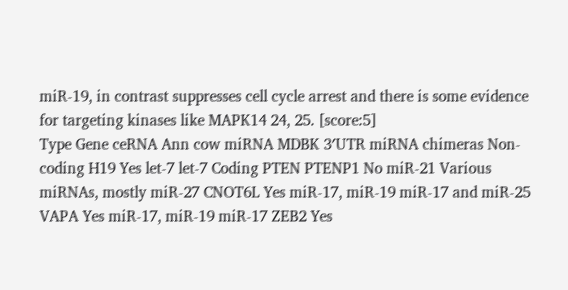miR-19, in contrast suppresses cell cycle arrest and there is some evidence for targeting kinases like MAPK14 24, 25. [score:5]
Type Gene ceRNA Ann cow miRNA MDBK 3′UTR miRNA chimeras Non-coding H19 Yes let-7 let-7 Coding PTEN PTENP1 No miR-21 Various miRNAs, mostly miR-27 CNOT6L Yes miR-17, miR-19 miR-17 and miR-25 VAPA Yes miR-17, miR-19 miR-17 ZEB2 Yes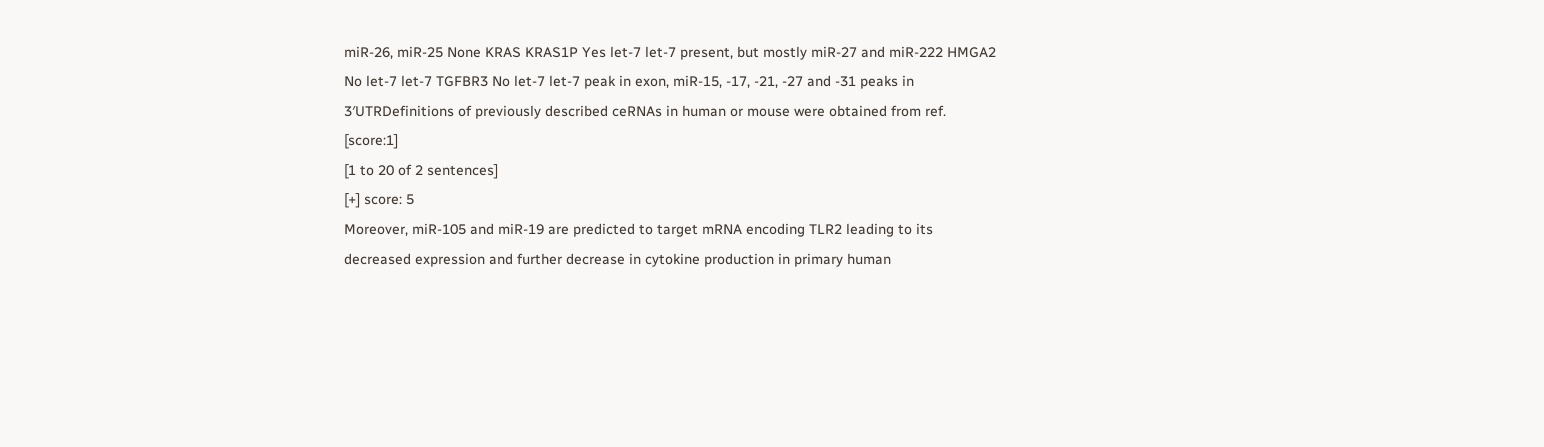miR-26, miR-25 None KRAS KRAS1P Yes let-7 let-7 present, but mostly miR-27 and miR-222 HMGA2 No let-7 let-7 TGFBR3 No let-7 let-7 peak in exon, miR-15, -17, -21, -27 and -31 peaks in 3′UTRDefinitions of previously described ceRNAs in human or mouse were obtained from ref. [score:1]
[1 to 20 of 2 sentences]
[+] score: 5
Moreover, miR-105 and miR-19 are predicted to target mRNA encoding TLR2 leading to its decreased expression and further decrease in cytokine production in primary human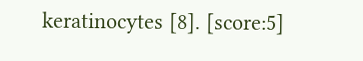keratinocytes [8]. [score:5]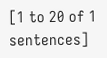[1 to 20 of 1 sentences]